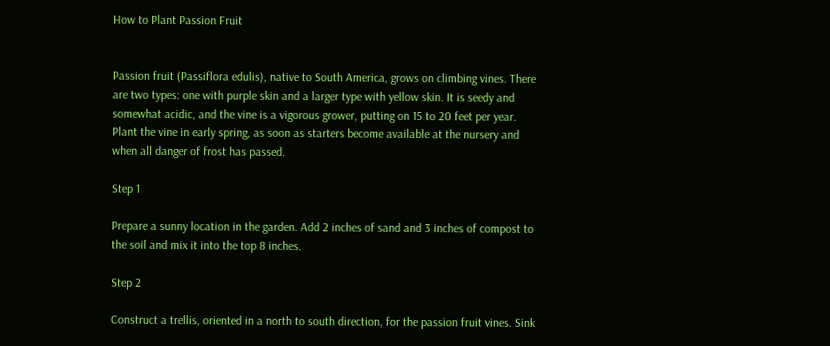How to Plant Passion Fruit


Passion fruit (Passiflora edulis), native to South America, grows on climbing vines. There are two types: one with purple skin and a larger type with yellow skin. It is seedy and somewhat acidic, and the vine is a vigorous grower, putting on 15 to 20 feet per year. Plant the vine in early spring, as soon as starters become available at the nursery and when all danger of frost has passed.

Step 1

Prepare a sunny location in the garden. Add 2 inches of sand and 3 inches of compost to the soil and mix it into the top 8 inches.

Step 2

Construct a trellis, oriented in a north to south direction, for the passion fruit vines. Sink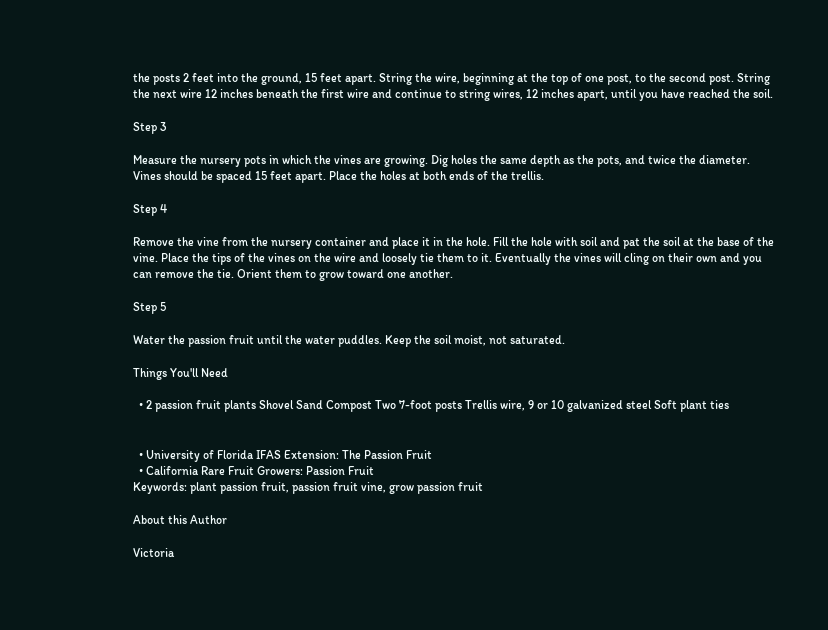the posts 2 feet into the ground, 15 feet apart. String the wire, beginning at the top of one post, to the second post. String the next wire 12 inches beneath the first wire and continue to string wires, 12 inches apart, until you have reached the soil.

Step 3

Measure the nursery pots in which the vines are growing. Dig holes the same depth as the pots, and twice the diameter. Vines should be spaced 15 feet apart. Place the holes at both ends of the trellis.

Step 4

Remove the vine from the nursery container and place it in the hole. Fill the hole with soil and pat the soil at the base of the vine. Place the tips of the vines on the wire and loosely tie them to it. Eventually the vines will cling on their own and you can remove the tie. Orient them to grow toward one another.

Step 5

Water the passion fruit until the water puddles. Keep the soil moist, not saturated.

Things You'll Need

  • 2 passion fruit plants Shovel Sand Compost Two 7-foot posts Trellis wire, 9 or 10 galvanized steel Soft plant ties


  • University of Florida IFAS Extension: The Passion Fruit
  • California Rare Fruit Growers: Passion Fruit
Keywords: plant passion fruit, passion fruit vine, grow passion fruit

About this Author

Victoria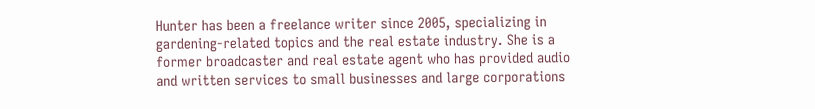Hunter has been a freelance writer since 2005, specializing in gardening-related topics and the real estate industry. She is a former broadcaster and real estate agent who has provided audio and written services to small businesses and large corporations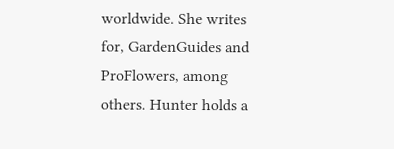worldwide. She writes for, GardenGuides and ProFlowers, among others. Hunter holds a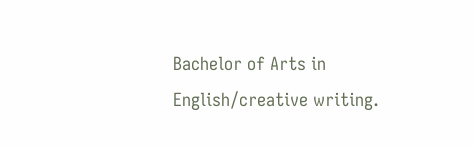Bachelor of Arts in English/creative writing.